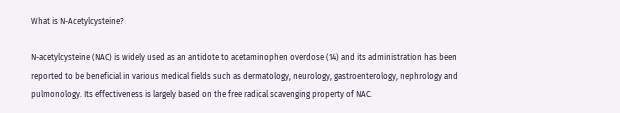What is N-Acetylcysteine?

N-acetylcysteine (NAC) is widely used as an antidote to acetaminophen overdose (14) and its administration has been reported to be beneficial in various medical fields such as dermatology, neurology, gastroenterology, nephrology and pulmonology. Its effectiveness is largely based on the free radical scavenging property of NAC.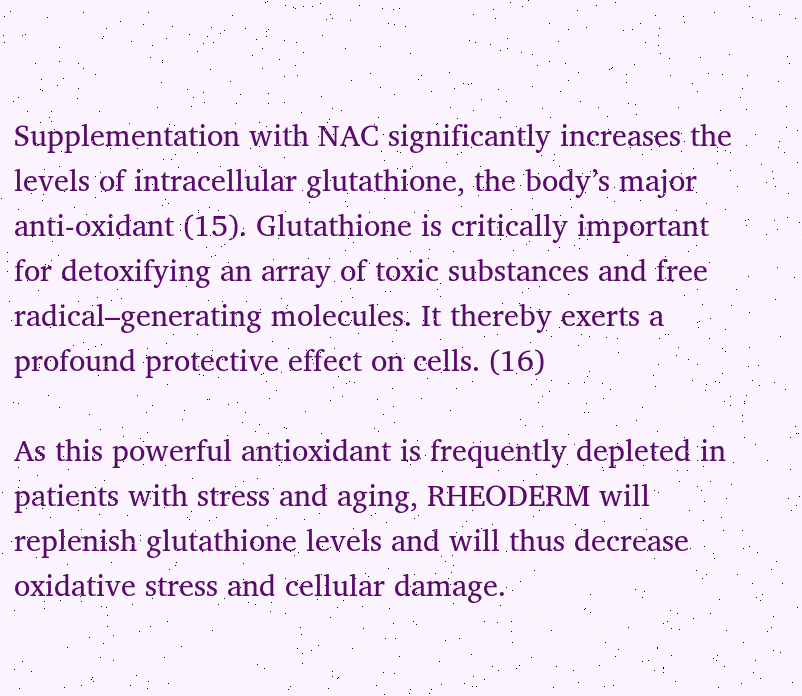Supplementation with NAC significantly increases the levels of intracellular glutathione, the body’s major anti-oxidant (15). Glutathione is critically important for detoxifying an array of toxic substances and free radical–generating molecules. It thereby exerts a profound protective effect on cells. (16)

As this powerful antioxidant is frequently depleted in patients with stress and aging, RHEODERM will replenish glutathione levels and will thus decrease oxidative stress and cellular damage.